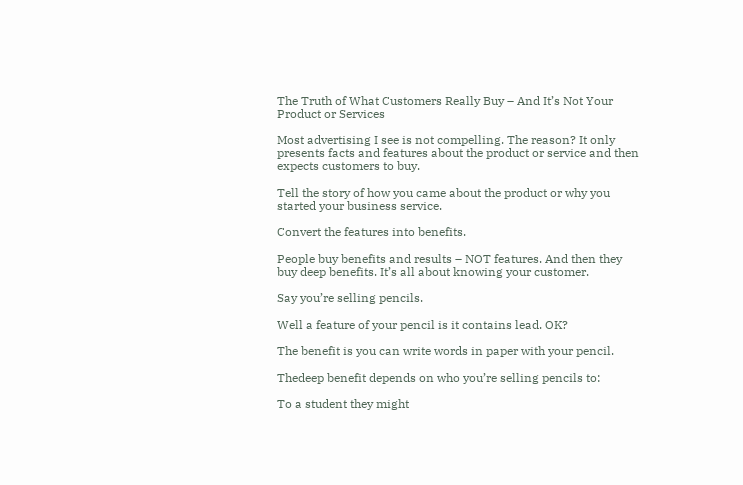The Truth of What Customers Really Buy – And It’s Not Your Product or Services

Most advertising I see is not compelling. The reason? It only presents facts and features about the product or service and then expects customers to buy.

Tell the story of how you came about the product or why you started your business service.

Convert the features into benefits.

People buy benefits and results – NOT features. And then they buy deep benefits. It’s all about knowing your customer.

Say you’re selling pencils.

Well a feature of your pencil is it contains lead. OK?

The benefit is you can write words in paper with your pencil.

Thedeep benefit depends on who you’re selling pencils to:

To a student they might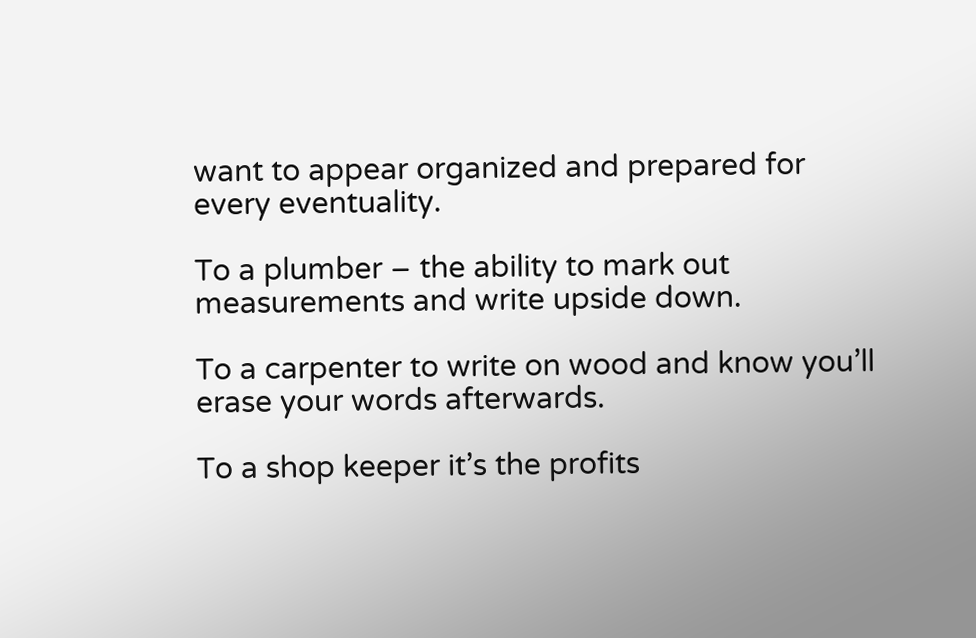want to appear organized and prepared for every eventuality.

To a plumber – the ability to mark out measurements and write upside down.

To a carpenter to write on wood and know you’ll erase your words afterwards.

To a shop keeper it’s the profits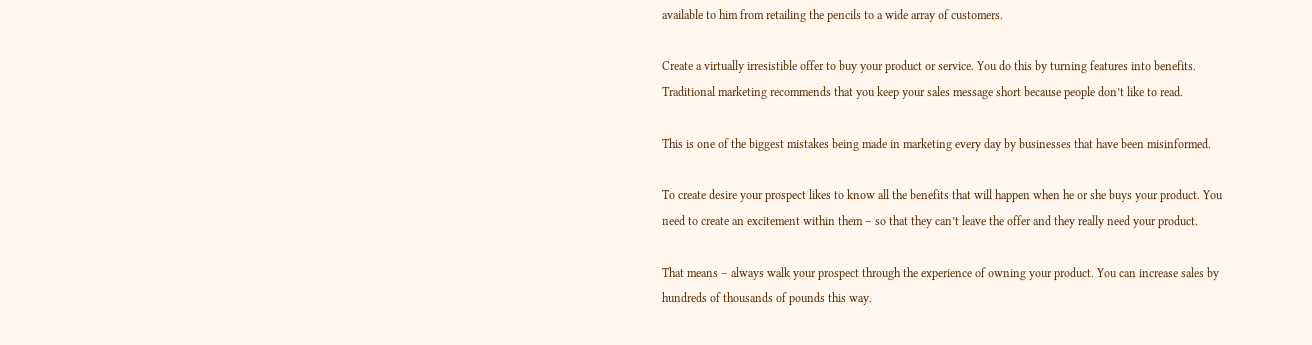available to him from retailing the pencils to a wide array of customers.

Create a virtually irresistible offer to buy your product or service. You do this by turning features into benefits.
Traditional marketing recommends that you keep your sales message short because people don’t like to read.

This is one of the biggest mistakes being made in marketing every day by businesses that have been misinformed.

To create desire your prospect likes to know all the benefits that will happen when he or she buys your product. You need to create an excitement within them – so that they can’t leave the offer and they really need your product.

That means – always walk your prospect through the experience of owning your product. You can increase sales by hundreds of thousands of pounds this way.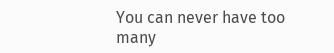You can never have too many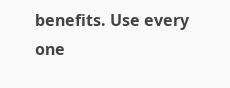benefits. Use every one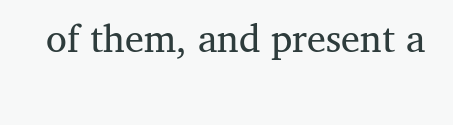of them, and present a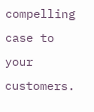compelling case to your customers.